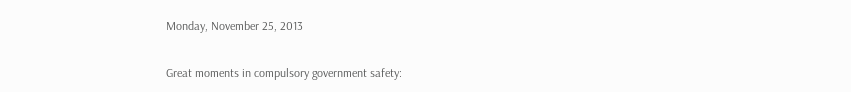Monday, November 25, 2013

Great moments in compulsory government safety: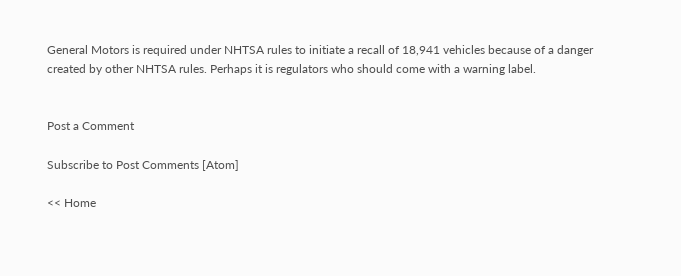General Motors is required under NHTSA rules to initiate a recall of 18,941 vehicles because of a danger created by other NHTSA rules. Perhaps it is regulators who should come with a warning label.


Post a Comment

Subscribe to Post Comments [Atom]

<< Home